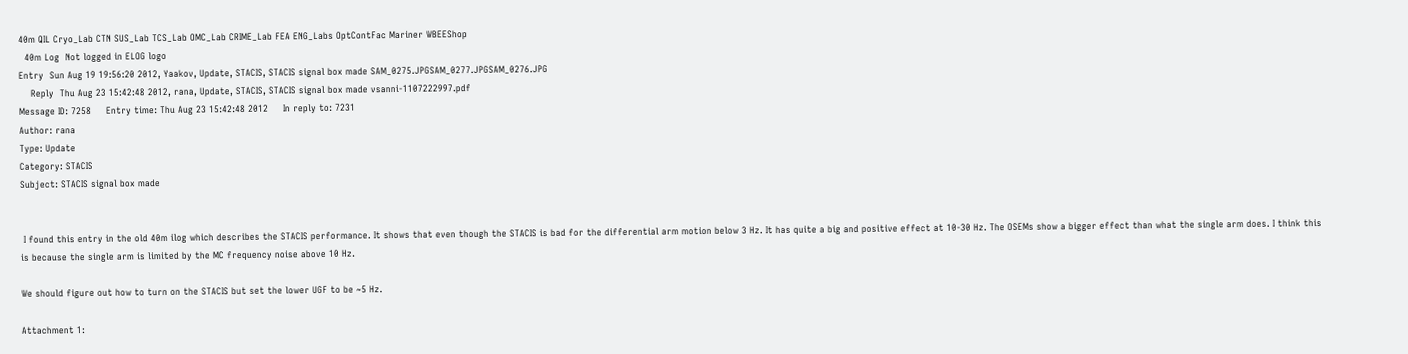40m QIL Cryo_Lab CTN SUS_Lab TCS_Lab OMC_Lab CRIME_Lab FEA ENG_Labs OptContFac Mariner WBEEShop
  40m Log  Not logged in ELOG logo
Entry  Sun Aug 19 19:56:20 2012, Yaakov, Update, STACIS, STACIS signal box made SAM_0275.JPGSAM_0277.JPGSAM_0276.JPG
    Reply  Thu Aug 23 15:42:48 2012, rana, Update, STACIS, STACIS signal box made vsanni-1107222997.pdf
Message ID: 7258     Entry time: Thu Aug 23 15:42:48 2012     In reply to: 7231
Author: rana
Type: Update
Category: STACIS
Subject: STACIS signal box made


 I found this entry in the old 40m ilog which describes the STACIS performance. It shows that even though the STACIS is bad for the differential arm motion below 3 Hz. It has quite a big and positive effect at 10-30 Hz. The OSEMs show a bigger effect than what the single arm does. I think this is because the single arm is limited by the MC frequency noise above 10 Hz.

We should figure out how to turn on the STACIS but set the lower UGF to be ~5 Hz.

Attachment 1: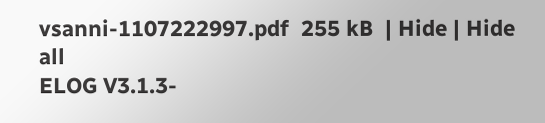vsanni-1107222997.pdf  255 kB  | Hide | Hide all
ELOG V3.1.3-